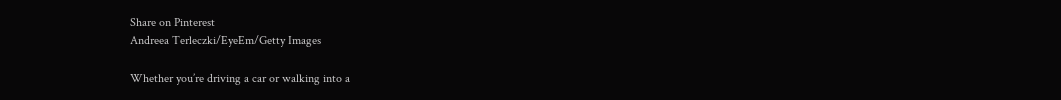Share on Pinterest
Andreea Terleczki/EyeEm/Getty Images

Whether you’re driving a car or walking into a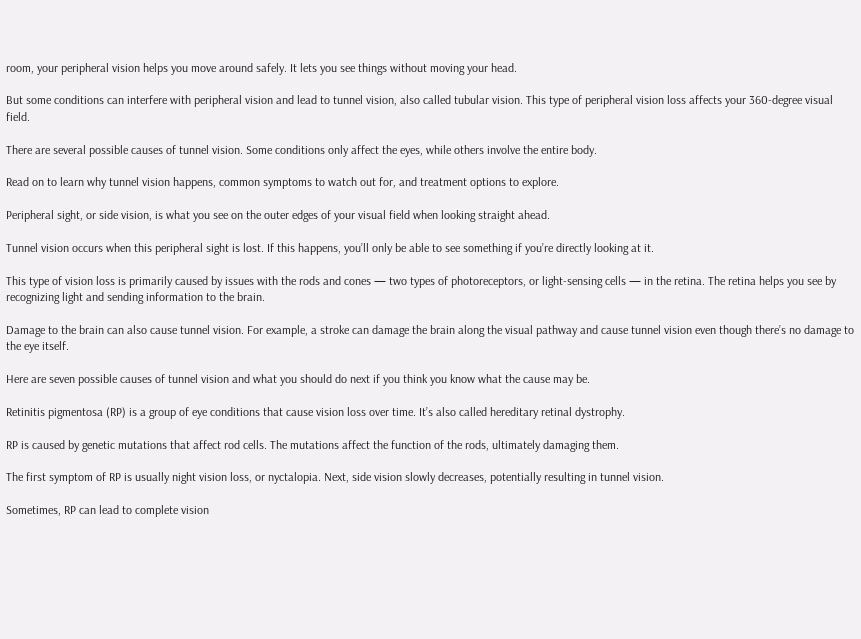room, your peripheral vision helps you move around safely. It lets you see things without moving your head.

But some conditions can interfere with peripheral vision and lead to tunnel vision, also called tubular vision. This type of peripheral vision loss affects your 360-degree visual field.

There are several possible causes of tunnel vision. Some conditions only affect the eyes, while others involve the entire body.

Read on to learn why tunnel vision happens, common symptoms to watch out for, and treatment options to explore.

Peripheral sight, or side vision, is what you see on the outer edges of your visual field when looking straight ahead.

Tunnel vision occurs when this peripheral sight is lost. If this happens, you’ll only be able to see something if you’re directly looking at it.

This type of vision loss is primarily caused by issues with the rods and cones — two types of photoreceptors, or light-sensing cells — in the retina. The retina helps you see by recognizing light and sending information to the brain.

Damage to the brain can also cause tunnel vision. For example, a stroke can damage the brain along the visual pathway and cause tunnel vision even though there’s no damage to the eye itself.

Here are seven possible causes of tunnel vision and what you should do next if you think you know what the cause may be.

Retinitis pigmentosa (RP) is a group of eye conditions that cause vision loss over time. It’s also called hereditary retinal dystrophy.

RP is caused by genetic mutations that affect rod cells. The mutations affect the function of the rods, ultimately damaging them.

The first symptom of RP is usually night vision loss, or nyctalopia. Next, side vision slowly decreases, potentially resulting in tunnel vision.

Sometimes, RP can lead to complete vision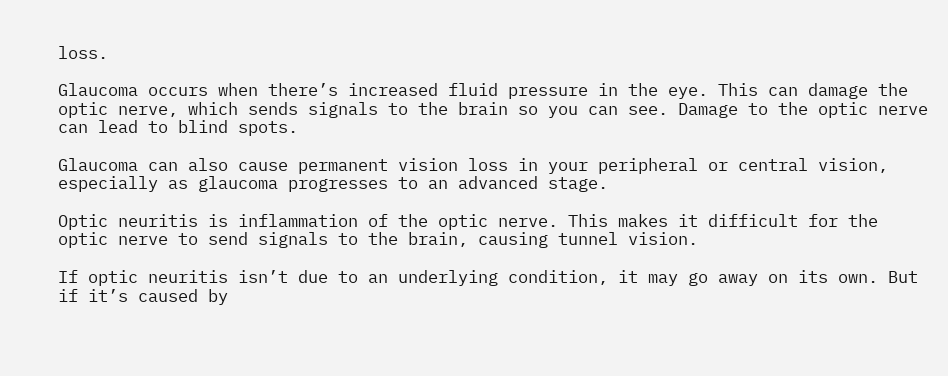loss.

Glaucoma occurs when there’s increased fluid pressure in the eye. This can damage the optic nerve, which sends signals to the brain so you can see. Damage to the optic nerve can lead to blind spots.

Glaucoma can also cause permanent vision loss in your peripheral or central vision, especially as glaucoma progresses to an advanced stage.

Optic neuritis is inflammation of the optic nerve. This makes it difficult for the optic nerve to send signals to the brain, causing tunnel vision.

If optic neuritis isn’t due to an underlying condition, it may go away on its own. But if it’s caused by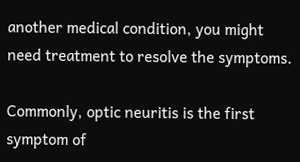another medical condition, you might need treatment to resolve the symptoms.

Commonly, optic neuritis is the first symptom of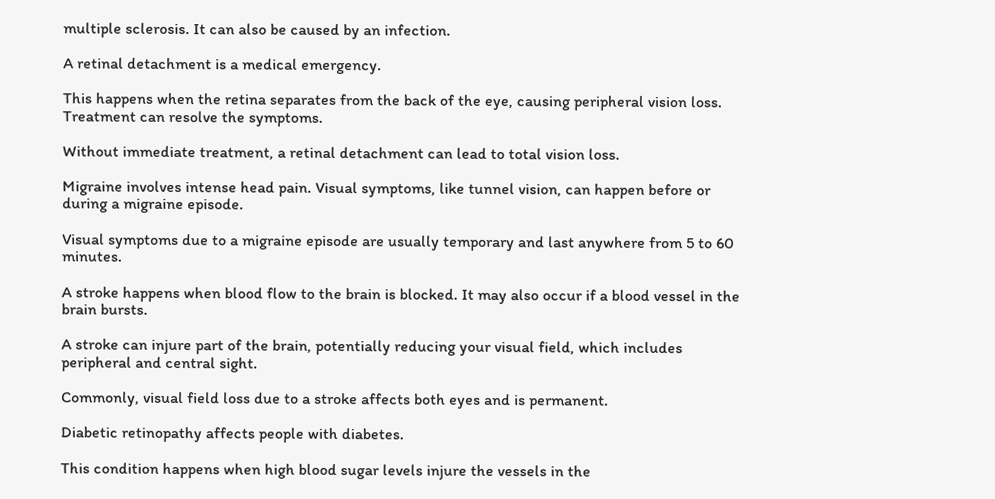multiple sclerosis. It can also be caused by an infection.

A retinal detachment is a medical emergency.

This happens when the retina separates from the back of the eye, causing peripheral vision loss. Treatment can resolve the symptoms.

Without immediate treatment, a retinal detachment can lead to total vision loss.

Migraine involves intense head pain. Visual symptoms, like tunnel vision, can happen before or during a migraine episode.

Visual symptoms due to a migraine episode are usually temporary and last anywhere from 5 to 60 minutes.

A stroke happens when blood flow to the brain is blocked. It may also occur if a blood vessel in the brain bursts.

A stroke can injure part of the brain, potentially reducing your visual field, which includes peripheral and central sight.

Commonly, visual field loss due to a stroke affects both eyes and is permanent.

Diabetic retinopathy affects people with diabetes.

This condition happens when high blood sugar levels injure the vessels in the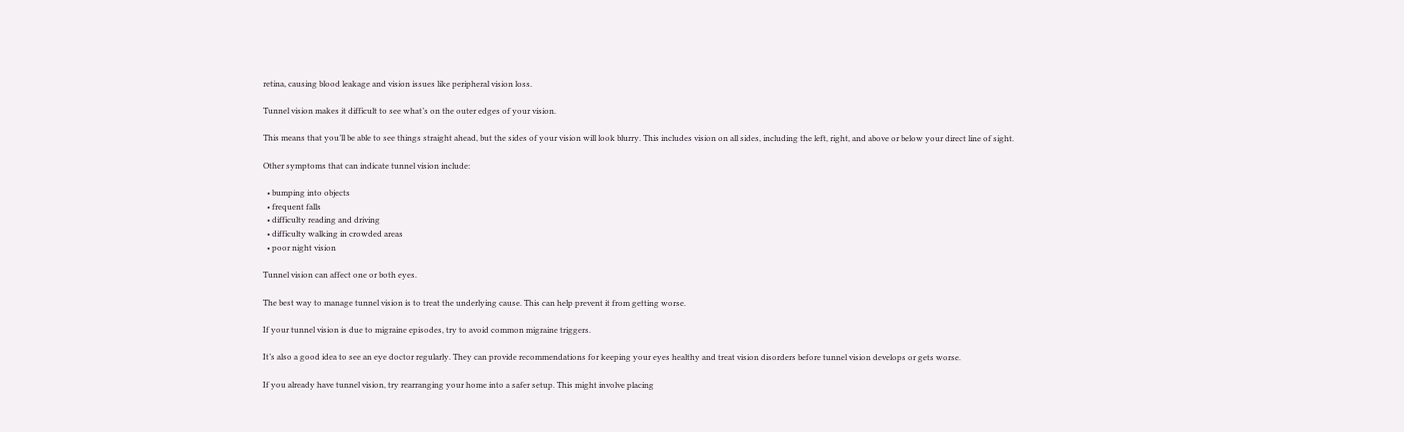retina, causing blood leakage and vision issues like peripheral vision loss.

Tunnel vision makes it difficult to see what’s on the outer edges of your vision.

This means that you’ll be able to see things straight ahead, but the sides of your vision will look blurry. This includes vision on all sides, including the left, right, and above or below your direct line of sight.

Other symptoms that can indicate tunnel vision include:

  • bumping into objects
  • frequent falls
  • difficulty reading and driving
  • difficulty walking in crowded areas
  • poor night vision

Tunnel vision can affect one or both eyes.

The best way to manage tunnel vision is to treat the underlying cause. This can help prevent it from getting worse.

If your tunnel vision is due to migraine episodes, try to avoid common migraine triggers.

It’s also a good idea to see an eye doctor regularly. They can provide recommendations for keeping your eyes healthy and treat vision disorders before tunnel vision develops or gets worse.

If you already have tunnel vision, try rearranging your home into a safer setup. This might involve placing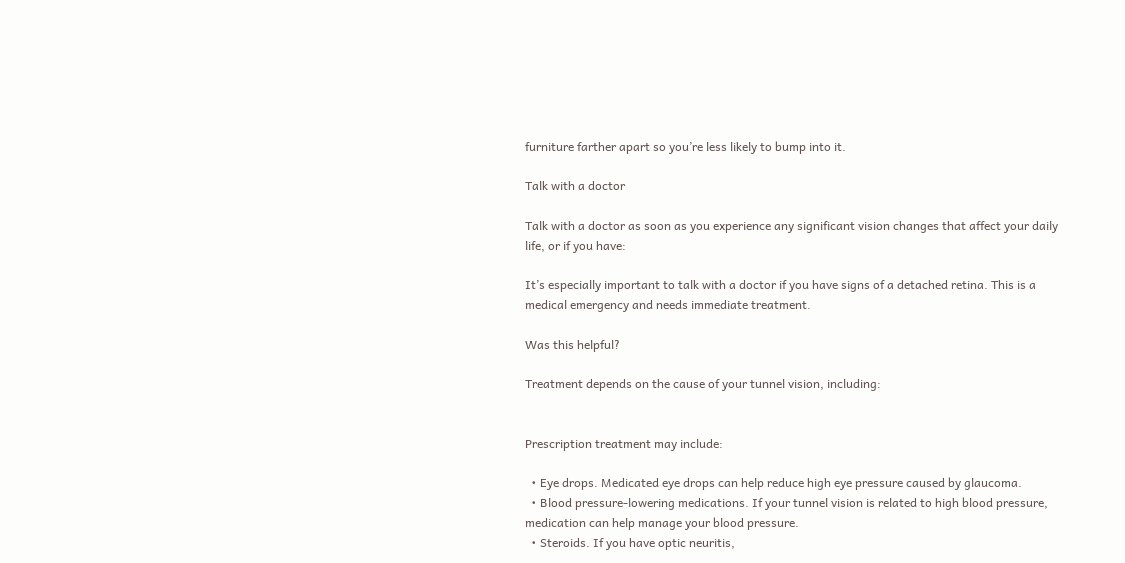furniture farther apart so you’re less likely to bump into it.

Talk with a doctor

Talk with a doctor as soon as you experience any significant vision changes that affect your daily life, or if you have:

It’s especially important to talk with a doctor if you have signs of a detached retina. This is a medical emergency and needs immediate treatment.

Was this helpful?

Treatment depends on the cause of your tunnel vision, including:


Prescription treatment may include:

  • Eye drops. Medicated eye drops can help reduce high eye pressure caused by glaucoma.
  • Blood pressure-lowering medications. If your tunnel vision is related to high blood pressure, medication can help manage your blood pressure.
  • Steroids. If you have optic neuritis,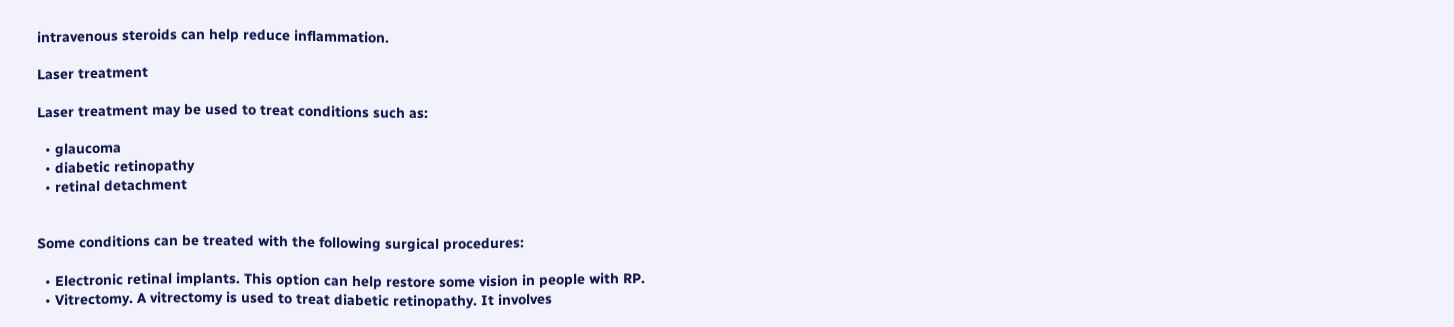intravenous steroids can help reduce inflammation.

Laser treatment

Laser treatment may be used to treat conditions such as:

  • glaucoma
  • diabetic retinopathy
  • retinal detachment


Some conditions can be treated with the following surgical procedures:

  • Electronic retinal implants. This option can help restore some vision in people with RP.
  • Vitrectomy. A vitrectomy is used to treat diabetic retinopathy. It involves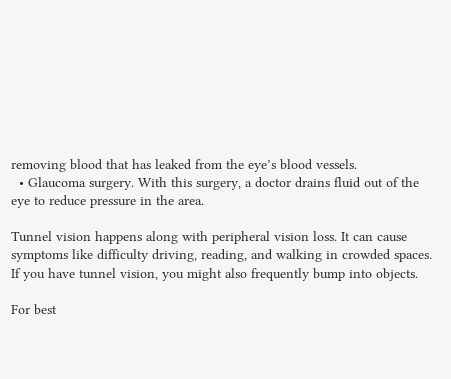removing blood that has leaked from the eye’s blood vessels.
  • Glaucoma surgery. With this surgery, a doctor drains fluid out of the eye to reduce pressure in the area.

Tunnel vision happens along with peripheral vision loss. It can cause symptoms like difficulty driving, reading, and walking in crowded spaces. If you have tunnel vision, you might also frequently bump into objects.

For best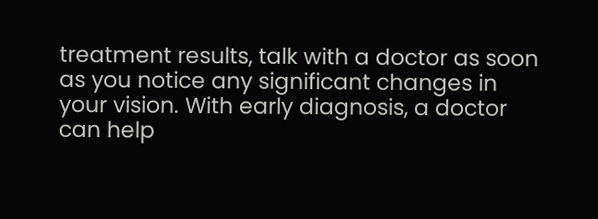treatment results, talk with a doctor as soon as you notice any significant changes in your vision. With early diagnosis, a doctor can help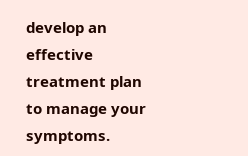develop an effective treatment plan to manage your symptoms.